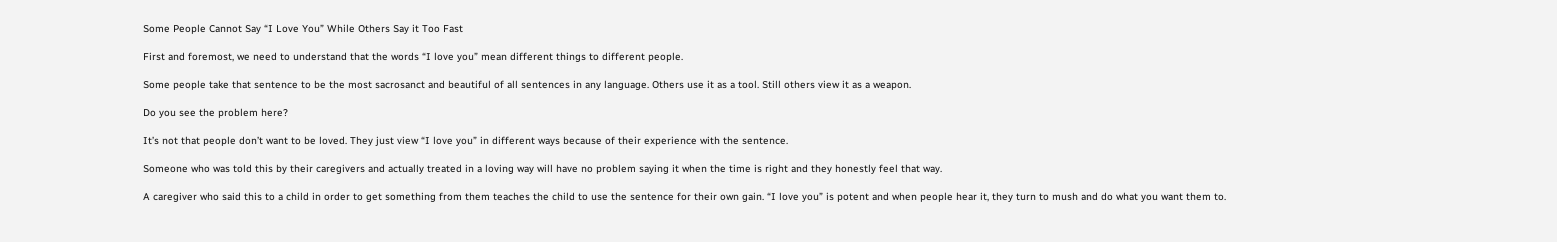Some People Cannot Say “I Love You” While Others Say it Too Fast

First and foremost, we need to understand that the words “I love you” mean different things to different people.

Some people take that sentence to be the most sacrosanct and beautiful of all sentences in any language. Others use it as a tool. Still others view it as a weapon.

Do you see the problem here?

It’s not that people don’t want to be loved. They just view “I love you” in different ways because of their experience with the sentence.

Someone who was told this by their caregivers and actually treated in a loving way will have no problem saying it when the time is right and they honestly feel that way.

A caregiver who said this to a child in order to get something from them teaches the child to use the sentence for their own gain. “I love you” is potent and when people hear it, they turn to mush and do what you want them to.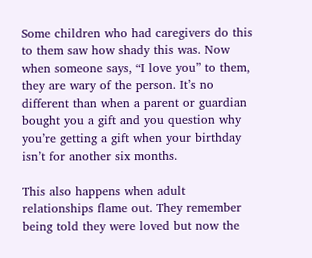Some children who had caregivers do this to them saw how shady this was. Now when someone says, “I love you” to them, they are wary of the person. It’s no different than when a parent or guardian bought you a gift and you question why you’re getting a gift when your birthday isn’t for another six months.

This also happens when adult relationships flame out. They remember being told they were loved but now the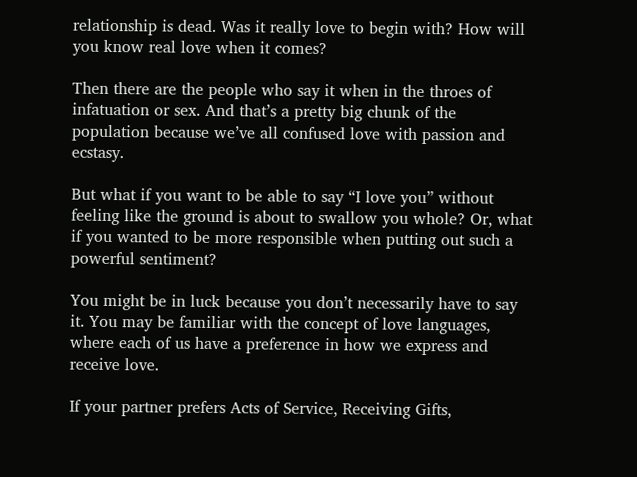relationship is dead. Was it really love to begin with? How will you know real love when it comes?

Then there are the people who say it when in the throes of infatuation or sex. And that’s a pretty big chunk of the population because we’ve all confused love with passion and ecstasy.

But what if you want to be able to say “I love you” without feeling like the ground is about to swallow you whole? Or, what if you wanted to be more responsible when putting out such a powerful sentiment?

You might be in luck because you don’t necessarily have to say it. You may be familiar with the concept of love languages, where each of us have a preference in how we express and receive love.

If your partner prefers Acts of Service, Receiving Gifts,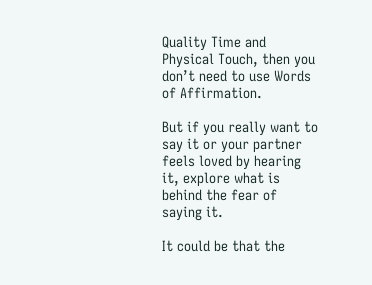Quality Time and Physical Touch, then you don’t need to use Words of Affirmation.

But if you really want to say it or your partner feels loved by hearing it, explore what is behind the fear of saying it.

It could be that the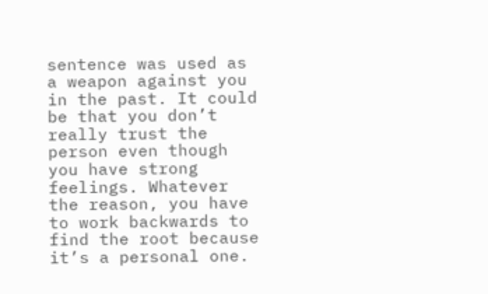sentence was used as a weapon against you in the past. It could be that you don’t really trust the person even though you have strong feelings. Whatever the reason, you have to work backwards to find the root because it’s a personal one.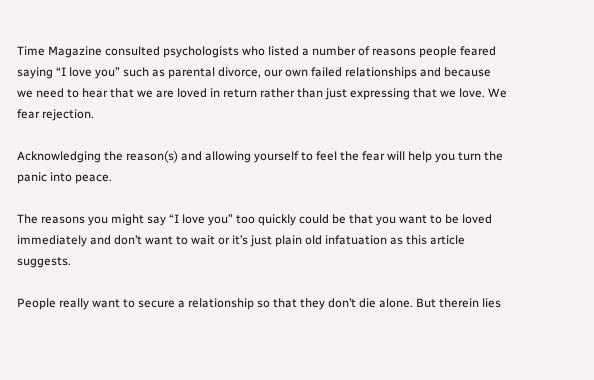Time Magazine consulted psychologists who listed a number of reasons people feared saying “I love you” such as parental divorce, our own failed relationships and because we need to hear that we are loved in return rather than just expressing that we love. We fear rejection.

Acknowledging the reason(s) and allowing yourself to feel the fear will help you turn the panic into peace.

The reasons you might say “I love you” too quickly could be that you want to be loved immediately and don’t want to wait or it’s just plain old infatuation as this article suggests.

People really want to secure a relationship so that they don’t die alone. But therein lies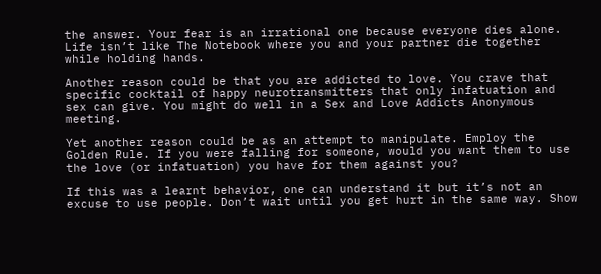the answer. Your fear is an irrational one because everyone dies alone. Life isn’t like The Notebook where you and your partner die together while holding hands.

Another reason could be that you are addicted to love. You crave that specific cocktail of happy neurotransmitters that only infatuation and sex can give. You might do well in a Sex and Love Addicts Anonymous meeting.

Yet another reason could be as an attempt to manipulate. Employ the Golden Rule. If you were falling for someone, would you want them to use the love (or infatuation) you have for them against you?

If this was a learnt behavior, one can understand it but it’s not an excuse to use people. Don’t wait until you get hurt in the same way. Show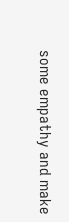some empathy and make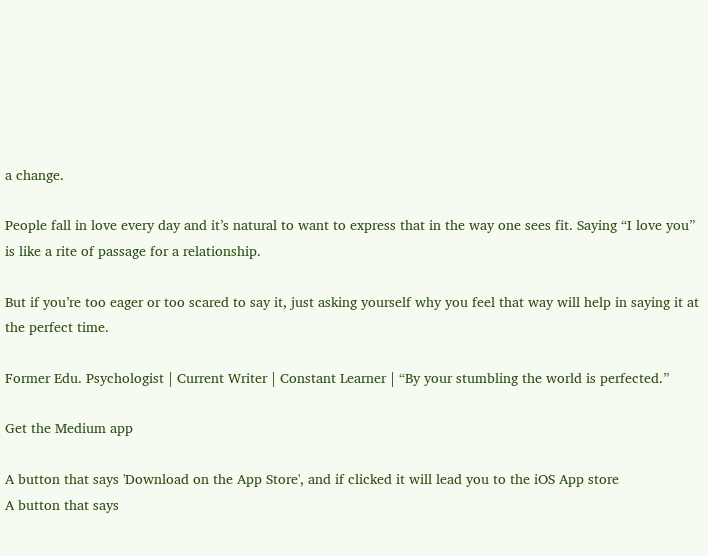a change.

People fall in love every day and it’s natural to want to express that in the way one sees fit. Saying “I love you” is like a rite of passage for a relationship.

But if you’re too eager or too scared to say it, just asking yourself why you feel that way will help in saying it at the perfect time.

Former Edu. Psychologist | Current Writer | Constant Learner | “By your stumbling the world is perfected.”

Get the Medium app

A button that says 'Download on the App Store', and if clicked it will lead you to the iOS App store
A button that says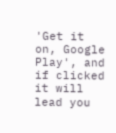'Get it on, Google Play', and if clicked it will lead you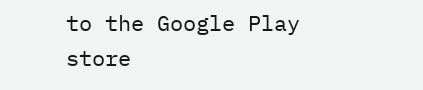to the Google Play store